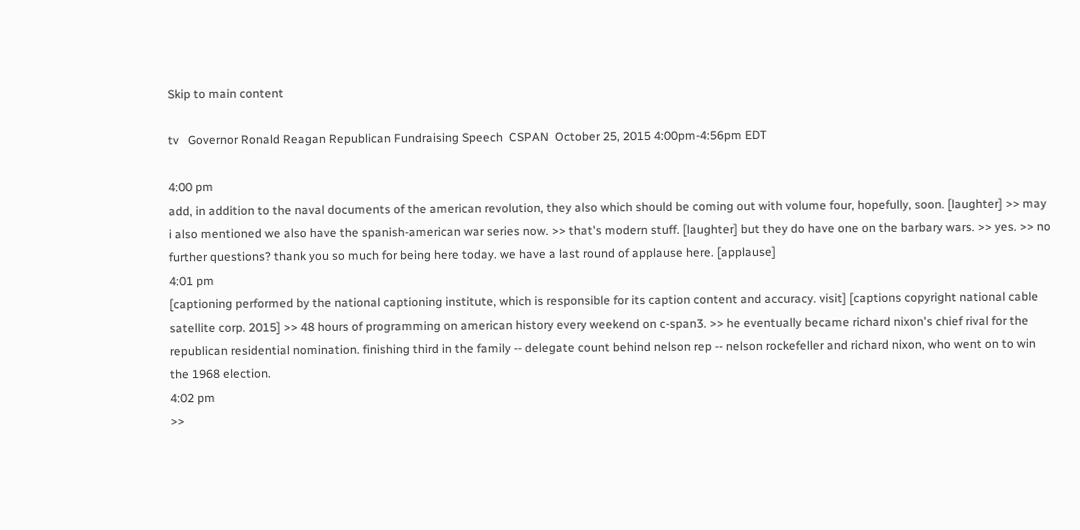Skip to main content

tv   Governor Ronald Reagan Republican Fundraising Speech  CSPAN  October 25, 2015 4:00pm-4:56pm EDT

4:00 pm
add, in addition to the naval documents of the american revolution, they also which should be coming out with volume four, hopefully, soon. [laughter] >> may i also mentioned we also have the spanish-american war series now. >> that's modern stuff. [laughter] but they do have one on the barbary wars. >> yes. >> no further questions? thank you so much for being here today. we have a last round of applause here. [applause]
4:01 pm
[captioning performed by the national captioning institute, which is responsible for its caption content and accuracy. visit] [captions copyright national cable satellite corp. 2015] >> 48 hours of programming on american history every weekend on c-span3. >> he eventually became richard nixon's chief rival for the republican residential nomination. finishing third in the family -- delegate count behind nelson rep -- nelson rockefeller and richard nixon, who went on to win the 1968 election.
4:02 pm
>>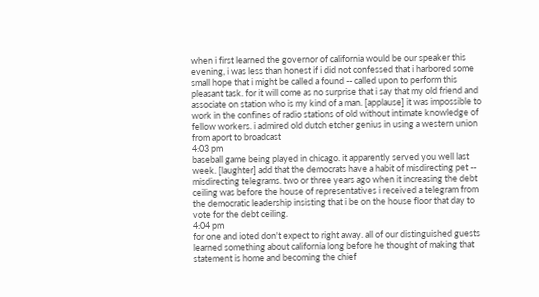when i first learned the governor of california would be our speaker this evening, i was less than honest if i did not confessed that i harbored some small hope that i might be called a found -- called upon to perform this pleasant task. for it will come as no surprise that i say that my old friend and associate on station who is my kind of a man. [applause] it was impossible to work in the confines of radio stations of old without intimate knowledge of fellow workers. i admired old dutch etcher genius in using a western union from aport to broadcast
4:03 pm
baseball game being played in chicago. it apparently served you well last week. [laughter] add that the democrats have a habit of misdirecting pet -- misdirecting telegrams. two or three years ago when it increasing the debt ceiling was before the house of representatives i received a telegram from the democratic leadership insisting that i be on the house floor that day to vote for the debt ceiling.
4:04 pm
for one and ioted don't expect to right away. all of our distinguished guests learned something about california long before he thought of making that statement is home and becoming the chief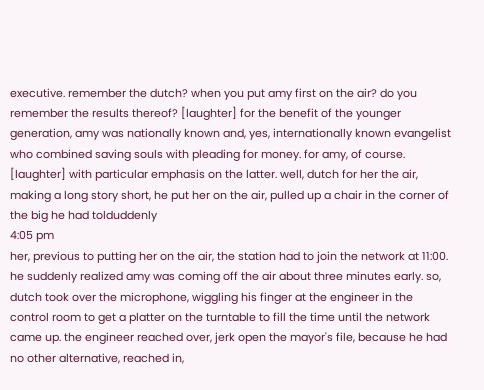executive. remember the dutch? when you put amy first on the air? do you remember the results thereof? [laughter] for the benefit of the younger generation, amy was nationally known and, yes, internationally known evangelist who combined saving souls with pleading for money. for amy, of course. [laughter] with particular emphasis on the latter. well, dutch for her the air, making a long story short, he put her on the air, pulled up a chair in the corner of the big he had tolduddenly
4:05 pm
her, previous to putting her on the air, the station had to join the network at 11:00. he suddenly realized amy was coming off the air about three minutes early. so, dutch took over the microphone, wiggling his finger at the engineer in the control room to get a platter on the turntable to fill the time until the network came up. the engineer reached over, jerk open the mayor's file, because he had no other alternative, reached in,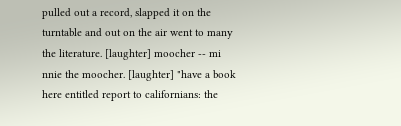pulled out a record, slapped it on the turntable and out on the air went to many the literature. [laughter] moocher -- mi nnie the moocher. [laughter] "have a book here entitled report to californians: the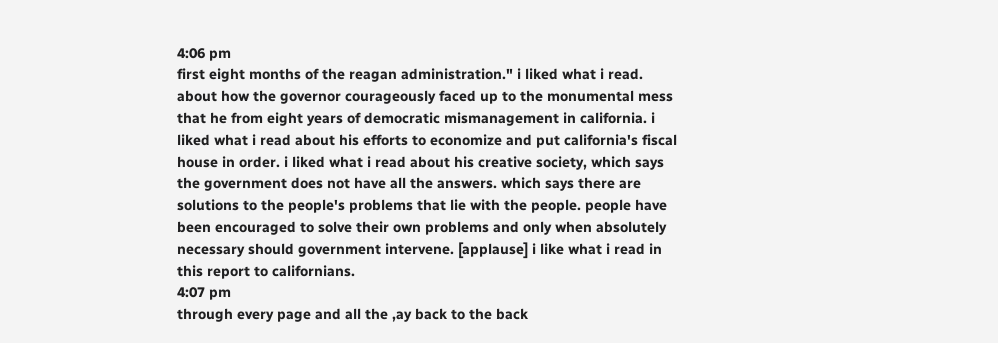4:06 pm
first eight months of the reagan administration." i liked what i read. about how the governor courageously faced up to the monumental mess that he from eight years of democratic mismanagement in california. i liked what i read about his efforts to economize and put california's fiscal house in order. i liked what i read about his creative society, which says the government does not have all the answers. which says there are solutions to the people's problems that lie with the people. people have been encouraged to solve their own problems and only when absolutely necessary should government intervene. [applause] i like what i read in this report to californians.
4:07 pm
through every page and all the ,ay back to the back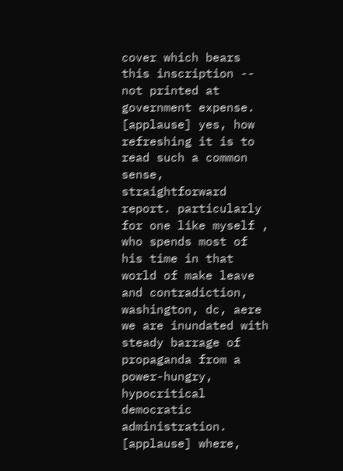cover which bears this inscription -- not printed at government expense. [applause] yes, how refreshing it is to read such a common sense, straightforward report. particularly for one like myself , who spends most of his time in that world of make leave and contradiction, washington, dc, aere we are inundated with steady barrage of propaganda from a power-hungry, hypocritical democratic administration. [applause] where,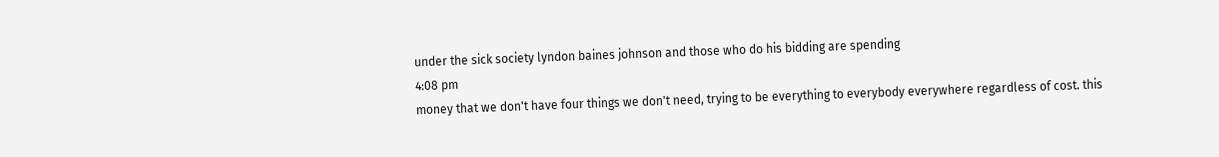under the sick society lyndon baines johnson and those who do his bidding are spending
4:08 pm
money that we don't have four things we don't need, trying to be everything to everybody everywhere regardless of cost. this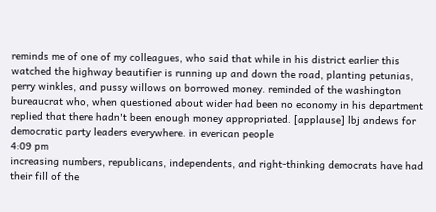reminds me of one of my colleagues, who said that while in his district earlier this watched the highway beautifier is running up and down the road, planting petunias, perry winkles, and pussy willows on borrowed money. reminded of the washington bureaucrat who, when questioned about wider had been no economy in his department replied that there hadn't been enough money appropriated. [applause] lbj andews for democratic party leaders everywhere. in everican people
4:09 pm
increasing numbers, republicans, independents, and right-thinking democrats have had their fill of the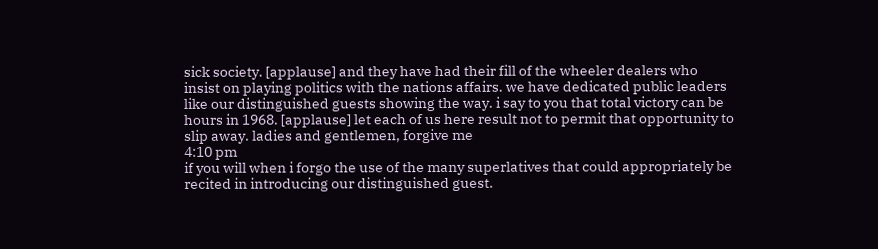sick society. [applause] and they have had their fill of the wheeler dealers who insist on playing politics with the nations affairs. we have dedicated public leaders like our distinguished guests showing the way. i say to you that total victory can be hours in 1968. [applause] let each of us here result not to permit that opportunity to slip away. ladies and gentlemen, forgive me
4:10 pm
if you will when i forgo the use of the many superlatives that could appropriately be recited in introducing our distinguished guest.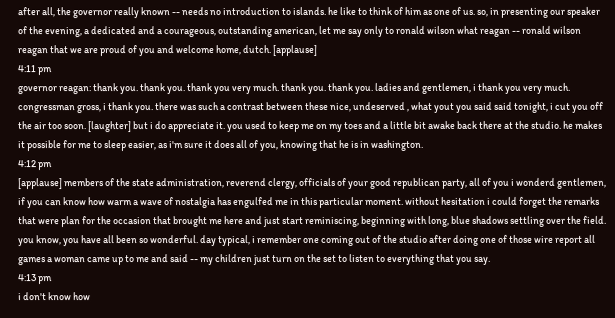after all, the governor really known -- needs no introduction to islands. he like to think of him as one of us. so, in presenting our speaker of the evening, a dedicated and a courageous, outstanding american, let me say only to ronald wilson what reagan -- ronald wilson reagan that we are proud of you and welcome home, dutch. [applause]
4:11 pm
governor reagan: thank you. thank you. thank you very much. thank you. thank you. ladies and gentlemen, i thank you very much. congressman gross, i thank you. there was such a contrast between these nice, undeserved , what yout you said said tonight, i cut you off the air too soon. [laughter] but i do appreciate it. you used to keep me on my toes and a little bit awake back there at the studio. he makes it possible for me to sleep easier, as i'm sure it does all of you, knowing that he is in washington.
4:12 pm
[applause] members of the state administration, reverend clergy, officials of your good republican party, all of you i wonderd gentlemen, if you can know how warm a wave of nostalgia has engulfed me in this particular moment. without hesitation i could forget the remarks that were plan for the occasion that brought me here and just start reminiscing, beginning with long, blue shadows settling over the field. you know, you have all been so wonderful. day typical, i remember one coming out of the studio after doing one of those wire report all games a woman came up to me and said -- my children just turn on the set to listen to everything that you say.
4:13 pm
i don't know how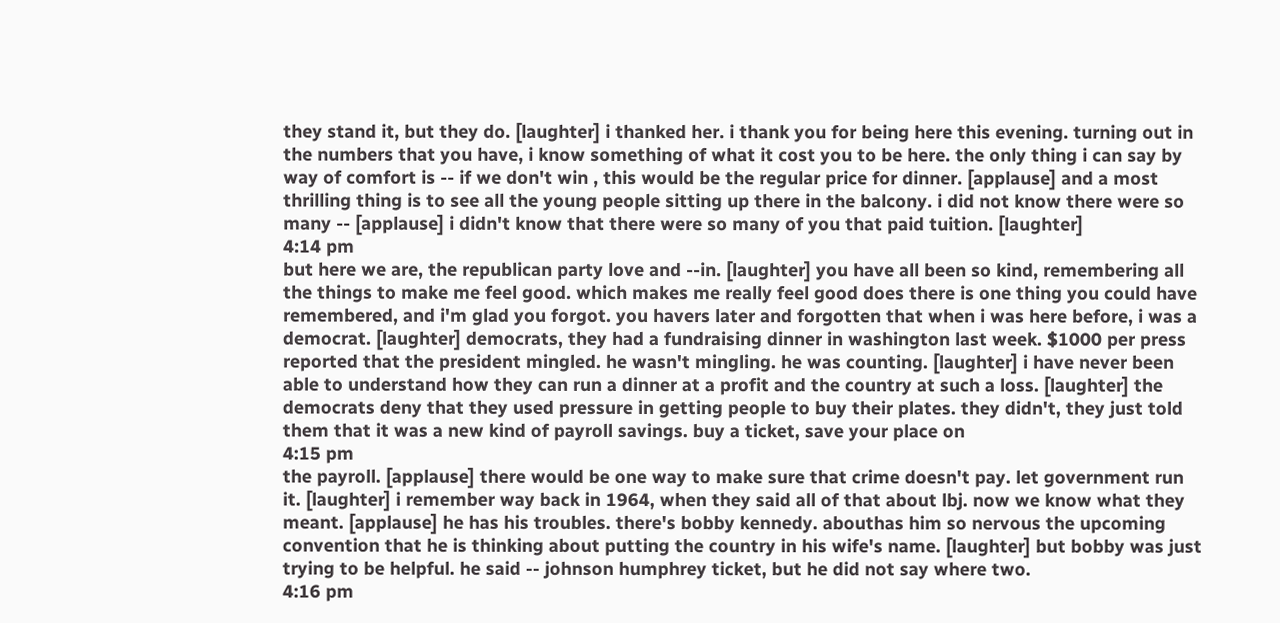they stand it, but they do. [laughter] i thanked her. i thank you for being here this evening. turning out in the numbers that you have, i know something of what it cost you to be here. the only thing i can say by way of comfort is -- if we don't win , this would be the regular price for dinner. [applause] and a most thrilling thing is to see all the young people sitting up there in the balcony. i did not know there were so many -- [applause] i didn't know that there were so many of you that paid tuition. [laughter]
4:14 pm
but here we are, the republican party love and --in. [laughter] you have all been so kind, remembering all the things to make me feel good. which makes me really feel good does there is one thing you could have remembered, and i'm glad you forgot. you havers later and forgotten that when i was here before, i was a democrat. [laughter] democrats, they had a fundraising dinner in washington last week. $1000 per press reported that the president mingled. he wasn't mingling. he was counting. [laughter] i have never been able to understand how they can run a dinner at a profit and the country at such a loss. [laughter] the democrats deny that they used pressure in getting people to buy their plates. they didn't, they just told them that it was a new kind of payroll savings. buy a ticket, save your place on
4:15 pm
the payroll. [applause] there would be one way to make sure that crime doesn't pay. let government run it. [laughter] i remember way back in 1964, when they said all of that about lbj. now we know what they meant. [applause] he has his troubles. there's bobby kennedy. abouthas him so nervous the upcoming convention that he is thinking about putting the country in his wife's name. [laughter] but bobby was just trying to be helpful. he said -- johnson humphrey ticket, but he did not say where two.
4:16 pm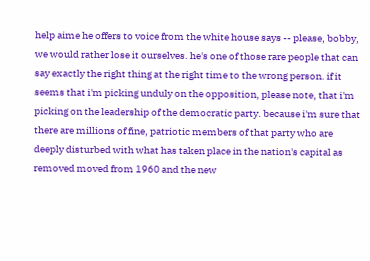help aime he offers to voice from the white house says -- please, bobby, we would rather lose it ourselves. he's one of those rare people that can say exactly the right thing at the right time to the wrong person. if it seems that i'm picking unduly on the opposition, please note, that i'm picking on the leadership of the democratic party. because i'm sure that there are millions of fine, patriotic members of that party who are deeply disturbed with what has taken place in the nation's capital as removed moved from 1960 and the new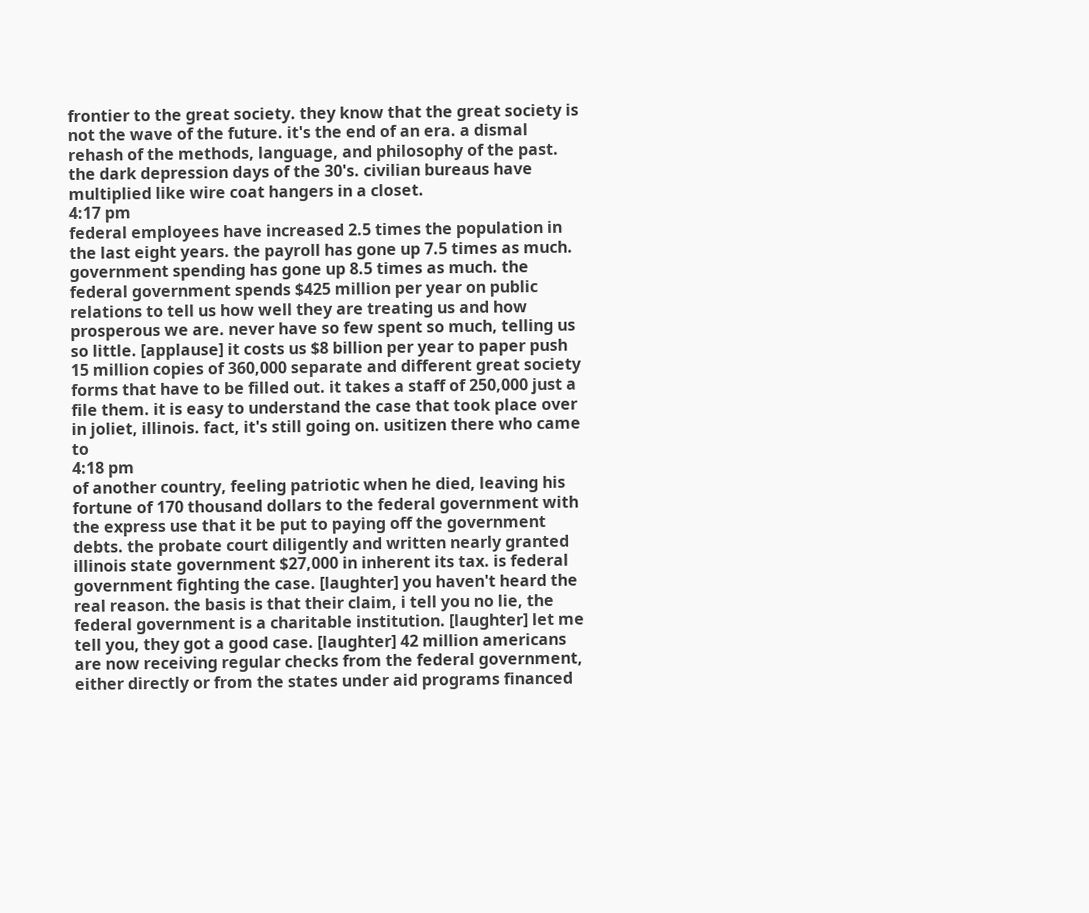frontier to the great society. they know that the great society is not the wave of the future. it's the end of an era. a dismal rehash of the methods, language, and philosophy of the past. the dark depression days of the 30's. civilian bureaus have multiplied like wire coat hangers in a closet.
4:17 pm
federal employees have increased 2.5 times the population in the last eight years. the payroll has gone up 7.5 times as much. government spending has gone up 8.5 times as much. the federal government spends $425 million per year on public relations to tell us how well they are treating us and how prosperous we are. never have so few spent so much, telling us so little. [applause] it costs us $8 billion per year to paper push 15 million copies of 360,000 separate and different great society forms that have to be filled out. it takes a staff of 250,000 just a file them. it is easy to understand the case that took place over in joliet, illinois. fact, it's still going on. usitizen there who came to
4:18 pm
of another country, feeling patriotic when he died, leaving his fortune of 170 thousand dollars to the federal government with the express use that it be put to paying off the government debts. the probate court diligently and written nearly granted illinois state government $27,000 in inherent its tax. is federal government fighting the case. [laughter] you haven't heard the real reason. the basis is that their claim, i tell you no lie, the federal government is a charitable institution. [laughter] let me tell you, they got a good case. [laughter] 42 million americans are now receiving regular checks from the federal government, either directly or from the states under aid programs financed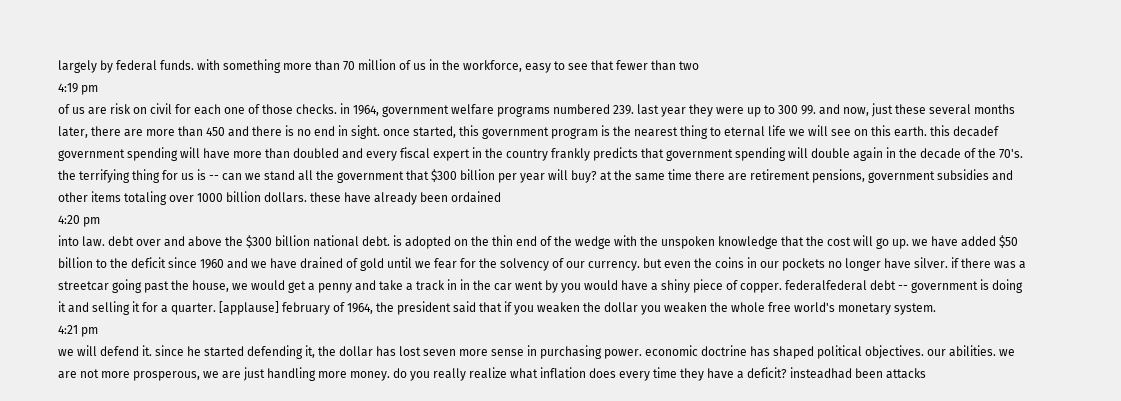largely by federal funds. with something more than 70 million of us in the workforce, easy to see that fewer than two
4:19 pm
of us are risk on civil for each one of those checks. in 1964, government welfare programs numbered 239. last year they were up to 300 99. and now, just these several months later, there are more than 450 and there is no end in sight. once started, this government program is the nearest thing to eternal life we will see on this earth. this decadef government spending will have more than doubled and every fiscal expert in the country frankly predicts that government spending will double again in the decade of the 70's. the terrifying thing for us is -- can we stand all the government that $300 billion per year will buy? at the same time there are retirement pensions, government subsidies and other items totaling over 1000 billion dollars. these have already been ordained
4:20 pm
into law. debt over and above the $300 billion national debt. is adopted on the thin end of the wedge with the unspoken knowledge that the cost will go up. we have added $50 billion to the deficit since 1960 and we have drained of gold until we fear for the solvency of our currency. but even the coins in our pockets no longer have silver. if there was a streetcar going past the house, we would get a penny and take a track in in the car went by you would have a shiny piece of copper. federalfederal debt -- government is doing it and selling it for a quarter. [applause] february of 1964, the president said that if you weaken the dollar you weaken the whole free world's monetary system.
4:21 pm
we will defend it. since he started defending it, the dollar has lost seven more sense in purchasing power. economic doctrine has shaped political objectives. our abilities. we are not more prosperous, we are just handling more money. do you really realize what inflation does every time they have a deficit? insteadhad been attacks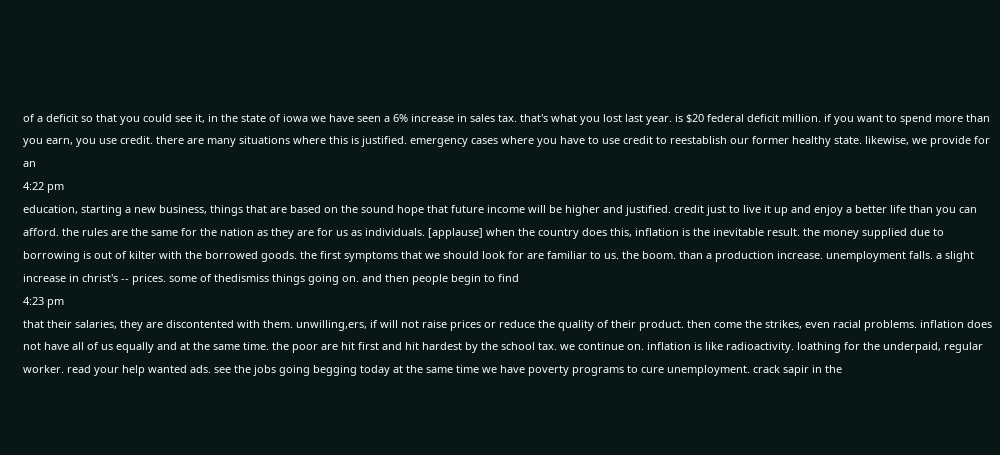of a deficit so that you could see it, in the state of iowa we have seen a 6% increase in sales tax. that's what you lost last year. is $20 federal deficit million. if you want to spend more than you earn, you use credit. there are many situations where this is justified. emergency cases where you have to use credit to reestablish our former healthy state. likewise, we provide for an
4:22 pm
education, starting a new business, things that are based on the sound hope that future income will be higher and justified. credit just to live it up and enjoy a better life than you can afford. the rules are the same for the nation as they are for us as individuals. [applause] when the country does this, inflation is the inevitable result. the money supplied due to borrowing is out of kilter with the borrowed goods. the first symptoms that we should look for are familiar to us. the boom. than a production increase. unemployment falls. a slight increase in christ's -- prices. some of thedismiss things going on. and then people begin to find
4:23 pm
that their salaries, they are discontented with them. unwilling,ers, if will not raise prices or reduce the quality of their product. then come the strikes, even racial problems. inflation does not have all of us equally and at the same time. the poor are hit first and hit hardest by the school tax. we continue on. inflation is like radioactivity. loathing for the underpaid, regular worker. read your help wanted ads. see the jobs going begging today at the same time we have poverty programs to cure unemployment. crack sapir in the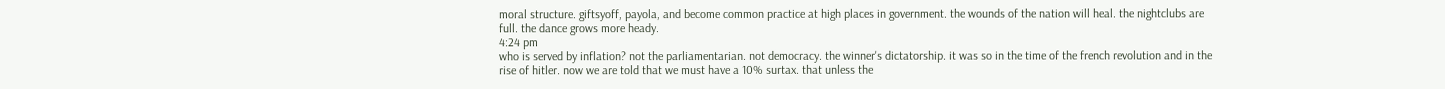moral structure. giftsyoff, payola, and become common practice at high places in government. the wounds of the nation will heal. the nightclubs are full. the dance grows more heady.
4:24 pm
who is served by inflation? not the parliamentarian. not democracy. the winner's dictatorship. it was so in the time of the french revolution and in the rise of hitler. now we are told that we must have a 10% surtax. that unless the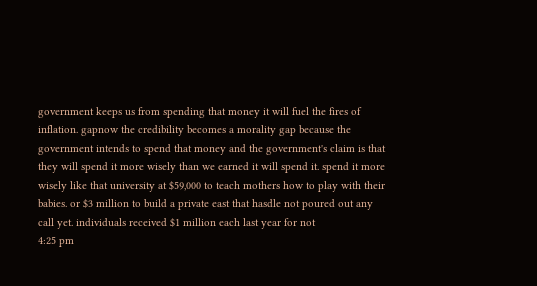government keeps us from spending that money it will fuel the fires of inflation. gapnow the credibility becomes a morality gap because the government intends to spend that money and the government's claim is that they will spend it more wisely than we earned it will spend it. spend it more wisely like that university at $59,000 to teach mothers how to play with their babies. or $3 million to build a private east that hasdle not poured out any call yet. individuals received $1 million each last year for not
4:25 pm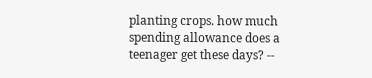planting crops. how much spending allowance does a teenager get these days? --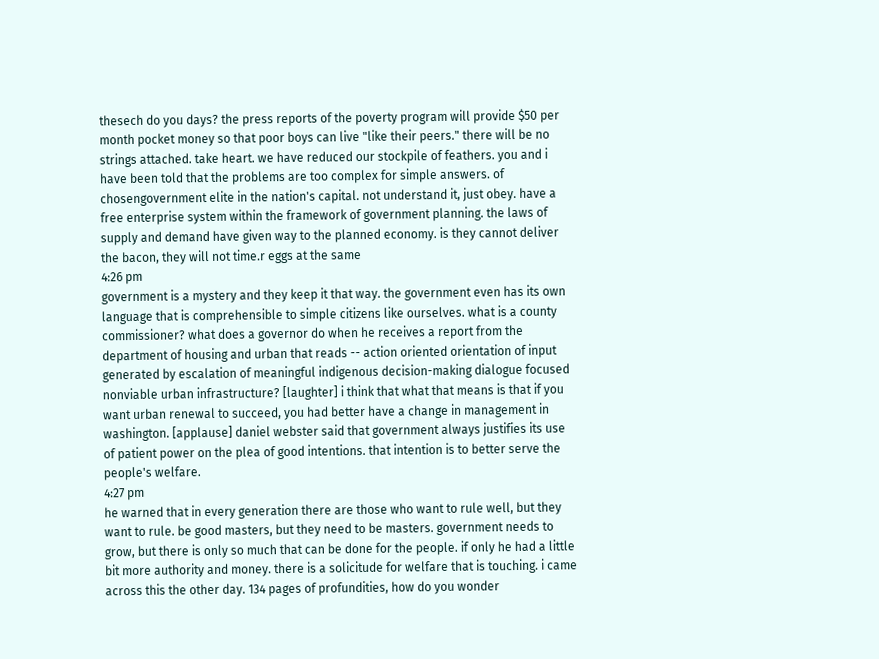thesech do you days? the press reports of the poverty program will provide $50 per month pocket money so that poor boys can live "like their peers." there will be no strings attached. take heart. we have reduced our stockpile of feathers. you and i have been told that the problems are too complex for simple answers. of chosengovernment elite in the nation's capital. not understand it, just obey. have a free enterprise system within the framework of government planning. the laws of supply and demand have given way to the planned economy. is they cannot deliver the bacon, they will not time.r eggs at the same
4:26 pm
government is a mystery and they keep it that way. the government even has its own language that is comprehensible to simple citizens like ourselves. what is a county commissioner? what does a governor do when he receives a report from the department of housing and urban that reads -- action oriented orientation of input generated by escalation of meaningful indigenous decision-making dialogue focused nonviable urban infrastructure? [laughter] i think that what that means is that if you want urban renewal to succeed, you had better have a change in management in washington. [applause] daniel webster said that government always justifies its use of patient power on the plea of good intentions. that intention is to better serve the people's welfare.
4:27 pm
he warned that in every generation there are those who want to rule well, but they want to rule. be good masters, but they need to be masters. government needs to grow, but there is only so much that can be done for the people. if only he had a little bit more authority and money. there is a solicitude for welfare that is touching. i came across this the other day. 134 pages of profundities, how do you wonder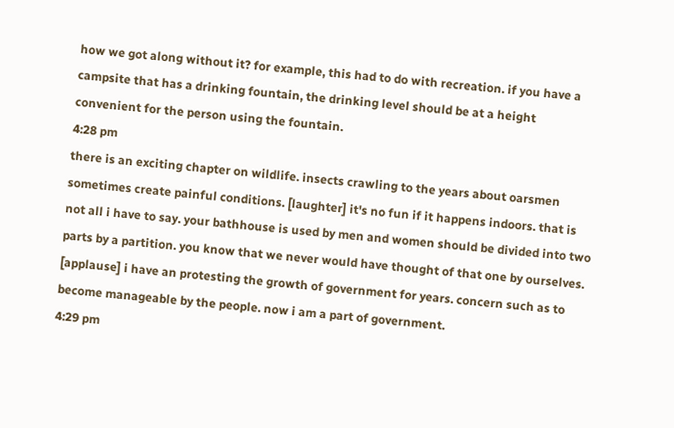how we got along without it? for example, this had to do with recreation. if you have a campsite that has a drinking fountain, the drinking level should be at a height convenient for the person using the fountain.
4:28 pm
there is an exciting chapter on wildlife. insects crawling to the years about oarsmen sometimes create painful conditions. [laughter] it's no fun if it happens indoors. that is not all i have to say. your bathhouse is used by men and women should be divided into two parts by a partition. you know that we never would have thought of that one by ourselves. [applause] i have an protesting the growth of government for years. concern such as to become manageable by the people. now i am a part of government.
4:29 pm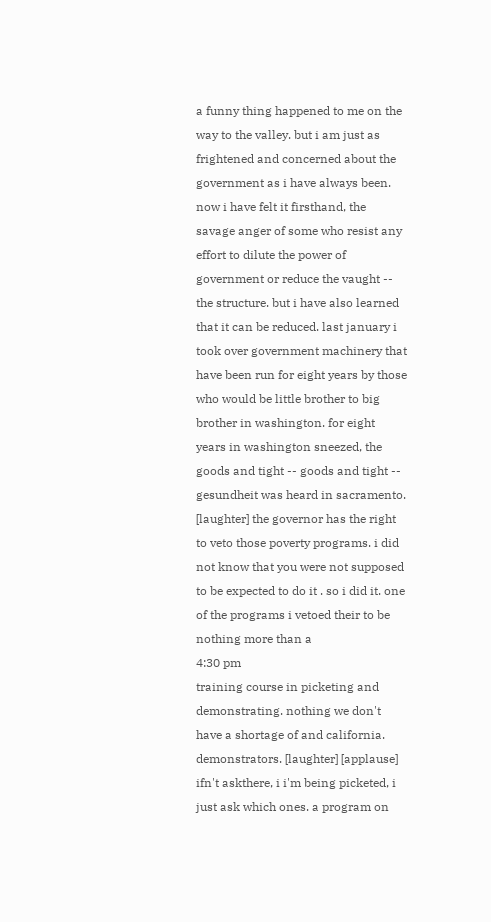a funny thing happened to me on the way to the valley. but i am just as frightened and concerned about the government as i have always been. now i have felt it firsthand, the savage anger of some who resist any effort to dilute the power of government or reduce the vaught -- the structure. but i have also learned that it can be reduced. last january i took over government machinery that have been run for eight years by those who would be little brother to big brother in washington. for eight years in washington sneezed, the goods and tight -- goods and tight -- gesundheit was heard in sacramento. [laughter] the governor has the right to veto those poverty programs. i did not know that you were not supposed to be expected to do it . so i did it. one of the programs i vetoed their to be nothing more than a
4:30 pm
training course in picketing and demonstrating. nothing we don't have a shortage of and california. demonstrators. [laughter] [applause] ifn't askthere, i i'm being picketed, i just ask which ones. a program on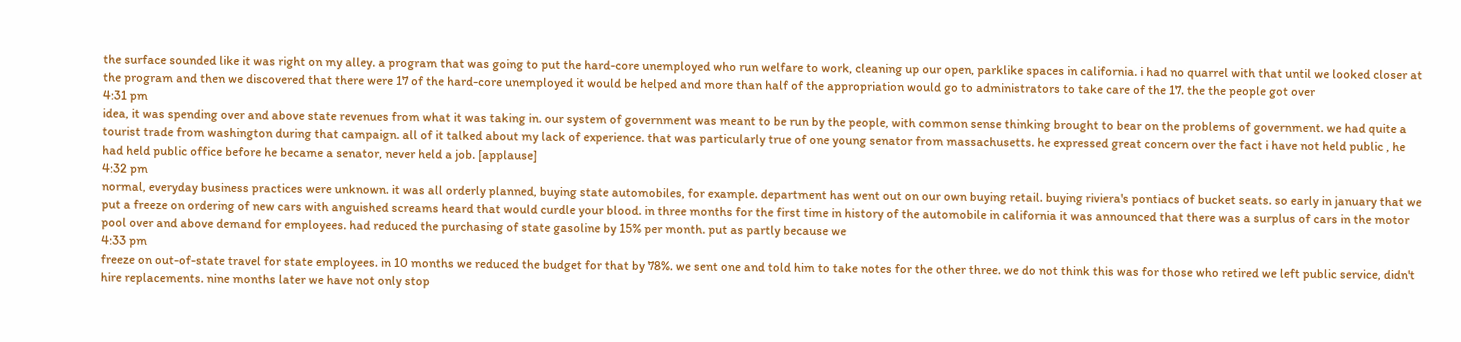the surface sounded like it was right on my alley. a program that was going to put the hard-core unemployed who run welfare to work, cleaning up our open, parklike spaces in california. i had no quarrel with that until we looked closer at the program and then we discovered that there were 17 of the hard-core unemployed it would be helped and more than half of the appropriation would go to administrators to take care of the 17. the the people got over
4:31 pm
idea, it was spending over and above state revenues from what it was taking in. our system of government was meant to be run by the people, with common sense thinking brought to bear on the problems of government. we had quite a tourist trade from washington during that campaign. all of it talked about my lack of experience. that was particularly true of one young senator from massachusetts. he expressed great concern over the fact i have not held public , he had held public office before he became a senator, never held a job. [applause]
4:32 pm
normal, everyday business practices were unknown. it was all orderly planned, buying state automobiles, for example. department has went out on our own buying retail. buying riviera's pontiacs of bucket seats. so early in january that we put a freeze on ordering of new cars with anguished screams heard that would curdle your blood. in three months for the first time in history of the automobile in california it was announced that there was a surplus of cars in the motor pool over and above demand for employees. had reduced the purchasing of state gasoline by 15% per month. put as partly because we
4:33 pm
freeze on out-of-state travel for state employees. in 10 months we reduced the budget for that by 78%. we sent one and told him to take notes for the other three. we do not think this was for those who retired we left public service, didn't hire replacements. nine months later we have not only stop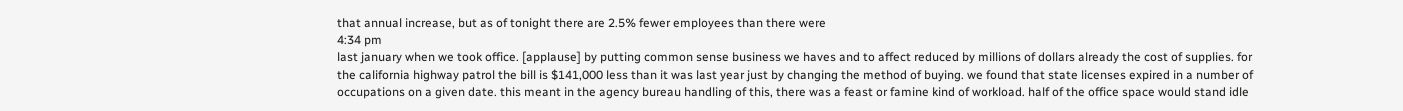that annual increase, but as of tonight there are 2.5% fewer employees than there were
4:34 pm
last january when we took office. [applause] by putting common sense business we haves and to affect reduced by millions of dollars already the cost of supplies. for the california highway patrol the bill is $141,000 less than it was last year just by changing the method of buying. we found that state licenses expired in a number of occupations on a given date. this meant in the agency bureau handling of this, there was a feast or famine kind of workload. half of the office space would stand idle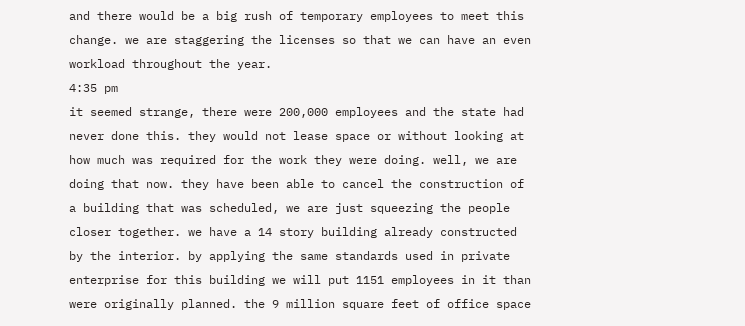and there would be a big rush of temporary employees to meet this change. we are staggering the licenses so that we can have an even workload throughout the year.
4:35 pm
it seemed strange, there were 200,000 employees and the state had never done this. they would not lease space or without looking at how much was required for the work they were doing. well, we are doing that now. they have been able to cancel the construction of a building that was scheduled, we are just squeezing the people closer together. we have a 14 story building already constructed by the interior. by applying the same standards used in private enterprise for this building we will put 1151 employees in it than were originally planned. the 9 million square feet of office space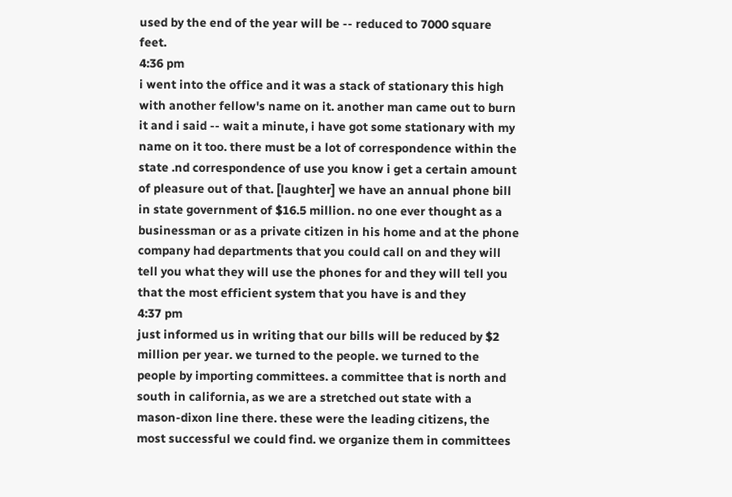used by the end of the year will be -- reduced to 7000 square feet.
4:36 pm
i went into the office and it was a stack of stationary this high with another fellow's name on it. another man came out to burn it and i said -- wait a minute, i have got some stationary with my name on it too. there must be a lot of correspondence within the state .nd correspondence of use you know i get a certain amount of pleasure out of that. [laughter] we have an annual phone bill in state government of $16.5 million. no one ever thought as a businessman or as a private citizen in his home and at the phone company had departments that you could call on and they will tell you what they will use the phones for and they will tell you that the most efficient system that you have is and they
4:37 pm
just informed us in writing that our bills will be reduced by $2 million per year. we turned to the people. we turned to the people by importing committees. a committee that is north and south in california, as we are a stretched out state with a mason-dixon line there. these were the leading citizens, the most successful we could find. we organize them in committees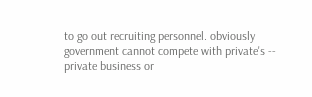to go out recruiting personnel. obviously government cannot compete with private's -- private business or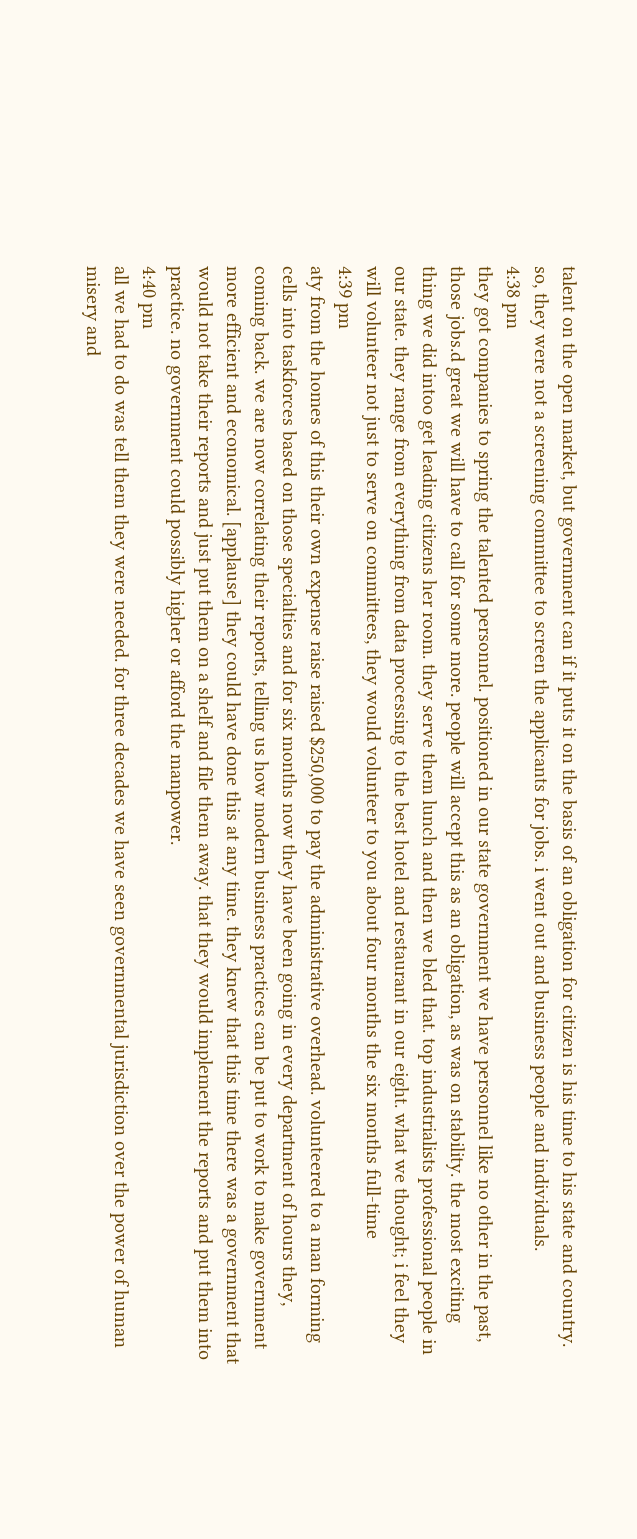talent on the open market, but government can if it puts it on the basis of an obligation for citizen is his time to his state and country. so, they were not a screening committee to screen the applicants for jobs. i went out and business people and individuals.
4:38 pm
they got companies to spring the talented personnel. positioned in our state government we have personnel like no other in the past, those jobs.d great we will have to call for some more. people will accept this as an obligation, as was on stability. the most exciting thing we did intoo get leading citizens her room. they serve them lunch and then we bled that. top industrialists professional people in our state. they range from everything from data processing to the best hotel and restaurant in our eight. what we thought; i feel they will volunteer not just to serve on committees, they would volunteer to you about four months the six months full-time
4:39 pm
aty from the homes of this their own expense raise raised $250,000 to pay the administrative overhead. volunteered to a man forming cells into taskforces based on those specialties and for six months now they have been going in every department of hours they, coming back. we are now correlating their reports, telling us how modern business practices can be put to work to make government more efficient and economical. [applause] they could have done this at any time. they knew that this time there was a government that would not take their reports and just put them on a shelf and file them away. that they would implement the reports and put them into practice. no government could possibly higher or afford the manpower.
4:40 pm
all we had to do was tell them they were needed. for three decades we have seen governmental jurisdiction over the power of human misery and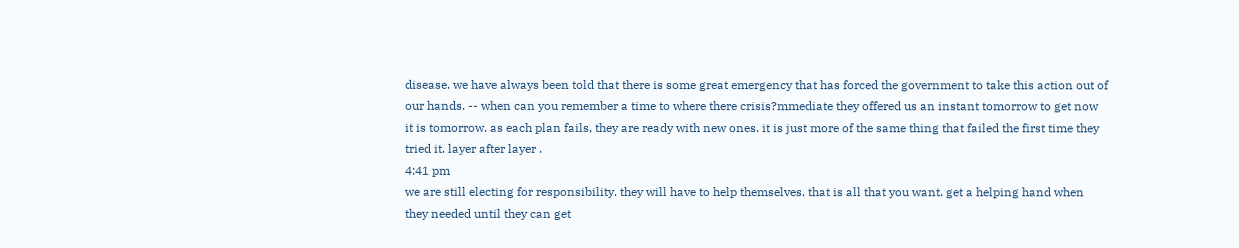disease. we have always been told that there is some great emergency that has forced the government to take this action out of our hands. -- when can you remember a time to where there crisis?mmediate they offered us an instant tomorrow to get now it is tomorrow. as each plan fails, they are ready with new ones. it is just more of the same thing that failed the first time they tried it. layer after layer .
4:41 pm
we are still electing for responsibility. they will have to help themselves. that is all that you want. get a helping hand when they needed until they can get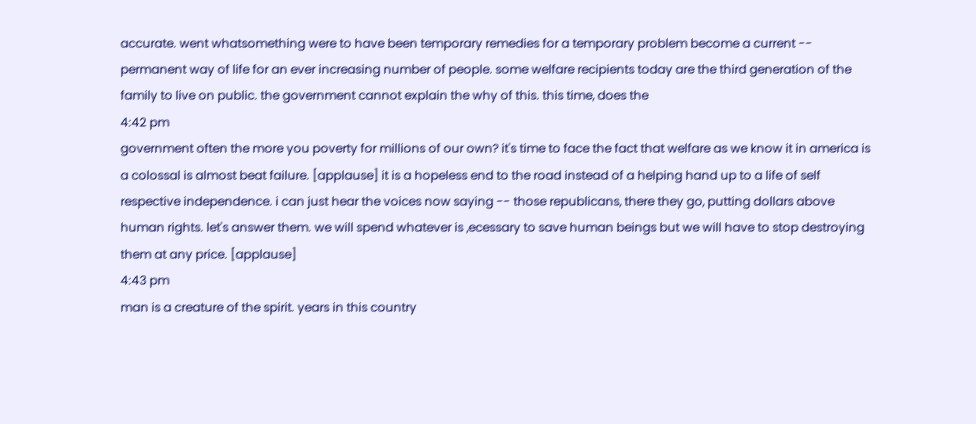accurate. went whatsomething were to have been temporary remedies for a temporary problem become a current -- permanent way of life for an ever increasing number of people. some welfare recipients today are the third generation of the family to live on public. the government cannot explain the why of this. this time, does the
4:42 pm
government often the more you poverty for millions of our own? it's time to face the fact that welfare as we know it in america is a colossal is almost beat failure. [applause] it is a hopeless end to the road instead of a helping hand up to a life of self respective independence. i can just hear the voices now saying -- those republicans, there they go, putting dollars above human rights. let's answer them. we will spend whatever is ,ecessary to save human beings but we will have to stop destroying them at any price. [applause]
4:43 pm
man is a creature of the spirit. years in this country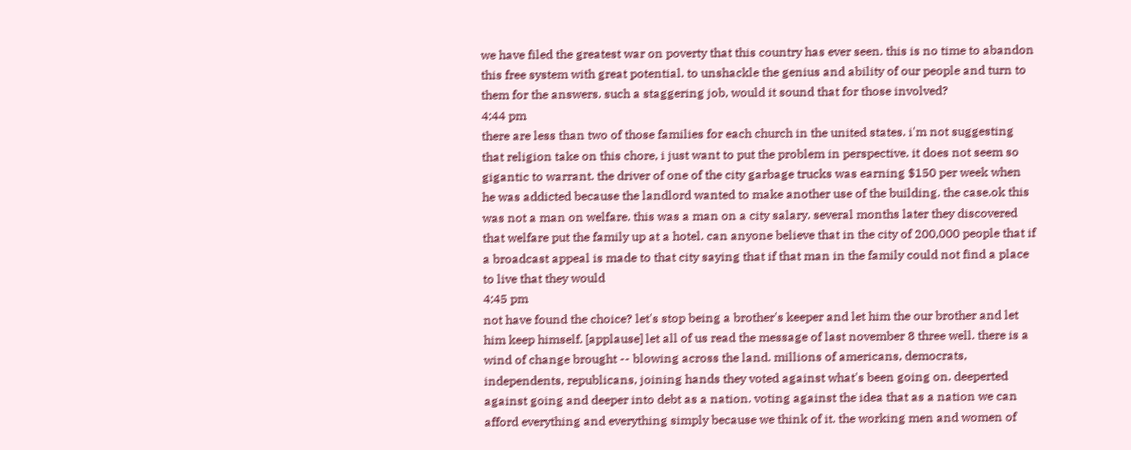we have filed the greatest war on poverty that this country has ever seen. this is no time to abandon this free system with great potential. to unshackle the genius and ability of our people and turn to them for the answers. such a staggering job, would it sound that for those involved?
4:44 pm
there are less than two of those families for each church in the united states. i'm not suggesting that religion take on this chore, i just want to put the problem in perspective. it does not seem so gigantic to warrant. the driver of one of the city garbage trucks was earning $150 per week when he was addicted because the landlord wanted to make another use of the building. the case.ok this was not a man on welfare. this was a man on a city salary. several months later they discovered that welfare put the family up at a hotel. can anyone believe that in the city of 200,000 people that if a broadcast appeal is made to that city saying that if that man in the family could not find a place to live that they would
4:45 pm
not have found the choice? let's stop being a brother's keeper and let him the our brother and let him keep himself. [applause] let all of us read the message of last november 8 three well. there is a wind of change brought -- blowing across the land. millions of americans, democrats, independents, republicans, joining hands they voted against what's been going on. deeperted against going and deeper into debt as a nation. voting against the idea that as a nation we can afford everything and everything simply because we think of it. the working men and women of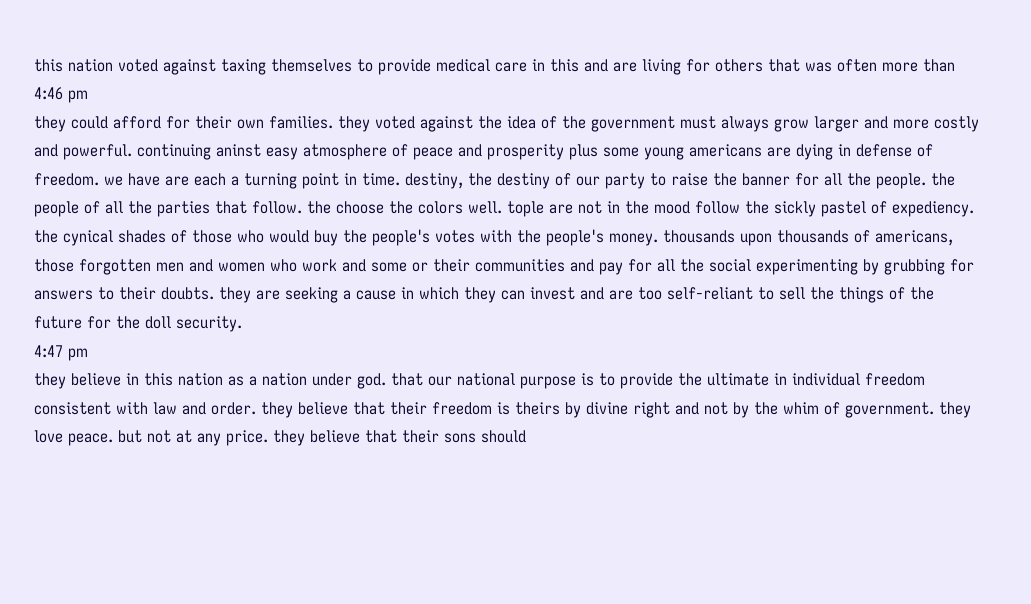this nation voted against taxing themselves to provide medical care in this and are living for others that was often more than
4:46 pm
they could afford for their own families. they voted against the idea of the government must always grow larger and more costly and powerful. continuing aninst easy atmosphere of peace and prosperity plus some young americans are dying in defense of freedom. we have are each a turning point in time. destiny, the destiny of our party to raise the banner for all the people. the people of all the parties that follow. the choose the colors well. tople are not in the mood follow the sickly pastel of expediency. the cynical shades of those who would buy the people's votes with the people's money. thousands upon thousands of americans, those forgotten men and women who work and some or their communities and pay for all the social experimenting by grubbing for answers to their doubts. they are seeking a cause in which they can invest and are too self-reliant to sell the things of the future for the doll security.
4:47 pm
they believe in this nation as a nation under god. that our national purpose is to provide the ultimate in individual freedom consistent with law and order. they believe that their freedom is theirs by divine right and not by the whim of government. they love peace. but not at any price. they believe that their sons should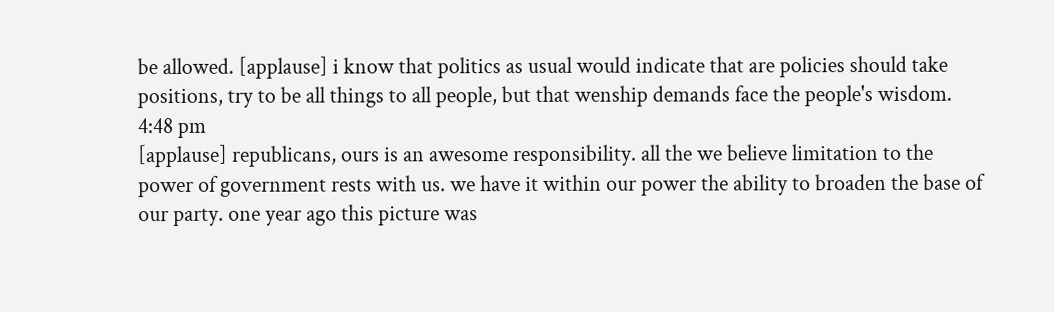be allowed. [applause] i know that politics as usual would indicate that are policies should take positions, try to be all things to all people, but that wenship demands face the people's wisdom.
4:48 pm
[applause] republicans, ours is an awesome responsibility. all the we believe limitation to the power of government rests with us. we have it within our power the ability to broaden the base of our party. one year ago this picture was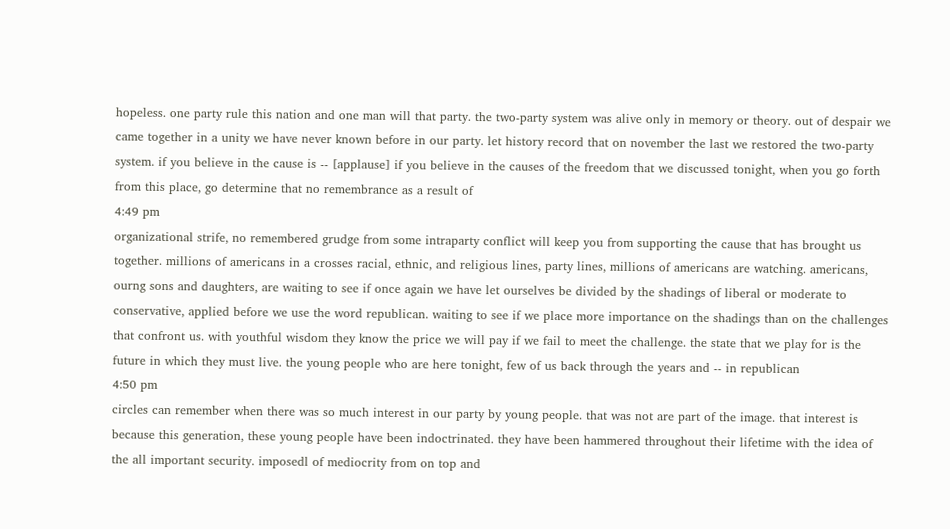hopeless. one party rule this nation and one man will that party. the two-party system was alive only in memory or theory. out of despair we came together in a unity we have never known before in our party. let history record that on november the last we restored the two-party system. if you believe in the cause is -- [applause] if you believe in the causes of the freedom that we discussed tonight, when you go forth from this place, go determine that no remembrance as a result of
4:49 pm
organizational strife, no remembered grudge from some intraparty conflict will keep you from supporting the cause that has brought us together. millions of americans in a crosses racial, ethnic, and religious lines, party lines, millions of americans are watching. americans, ourng sons and daughters, are waiting to see if once again we have let ourselves be divided by the shadings of liberal or moderate to conservative, applied before we use the word republican. waiting to see if we place more importance on the shadings than on the challenges that confront us. with youthful wisdom they know the price we will pay if we fail to meet the challenge. the state that we play for is the future in which they must live. the young people who are here tonight, few of us back through the years and -- in republican
4:50 pm
circles can remember when there was so much interest in our party by young people. that was not are part of the image. that interest is because this generation, these young people have been indoctrinated. they have been hammered throughout their lifetime with the idea of the all important security. imposedl of mediocrity from on top and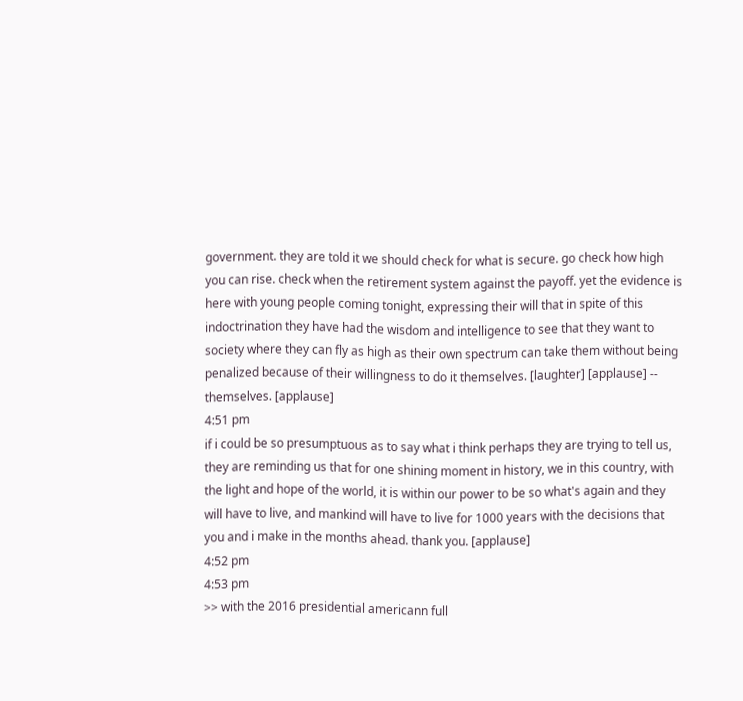government. they are told it we should check for what is secure. go check how high you can rise. check when the retirement system against the payoff. yet the evidence is here with young people coming tonight, expressing their will that in spite of this indoctrination they have had the wisdom and intelligence to see that they want to society where they can fly as high as their own spectrum can take them without being penalized because of their willingness to do it themselves. [laughter] [applause] -- themselves. [applause]
4:51 pm
if i could be so presumptuous as to say what i think perhaps they are trying to tell us, they are reminding us that for one shining moment in history, we in this country, with the light and hope of the world, it is within our power to be so what's again and they will have to live, and mankind will have to live for 1000 years with the decisions that you and i make in the months ahead. thank you. [applause]
4:52 pm
4:53 pm
>> with the 2016 presidential americann full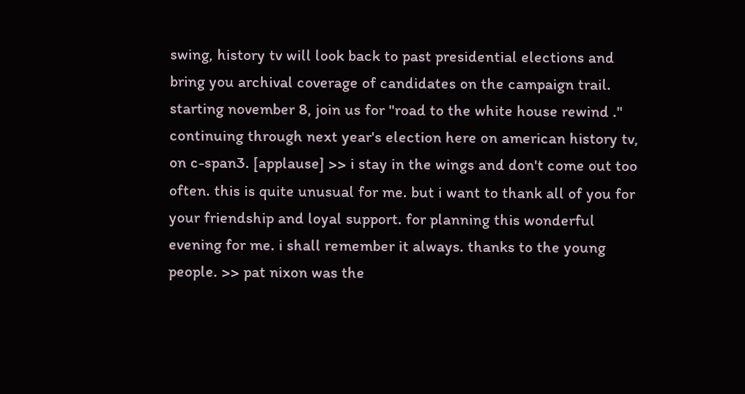swing, history tv will look back to past presidential elections and bring you archival coverage of candidates on the campaign trail. starting november 8, join us for "road to the white house rewind ." continuing through next year's election here on american history tv, on c-span3. [applause] >> i stay in the wings and don't come out too often. this is quite unusual for me. but i want to thank all of you for your friendship and loyal support. for planning this wonderful evening for me. i shall remember it always. thanks to the young people. >> pat nixon was the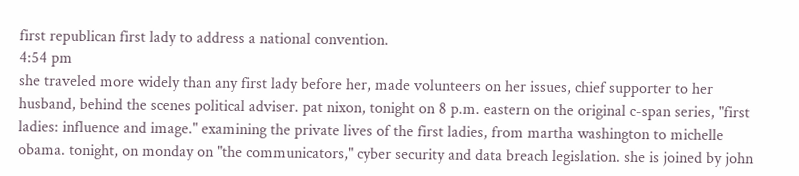first republican first lady to address a national convention.
4:54 pm
she traveled more widely than any first lady before her, made volunteers on her issues, chief supporter to her husband, behind the scenes political adviser. pat nixon, tonight on 8 p.m. eastern on the original c-span series, "first ladies: influence and image." examining the private lives of the first ladies, from martha washington to michelle obama. tonight, on monday on "the communicators," cyber security and data breach legislation. she is joined by john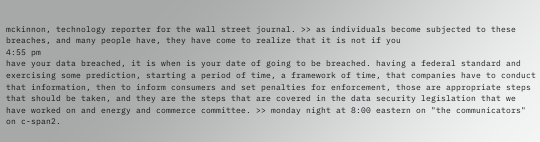mckinnon, technology reporter for the wall street journal. >> as individuals become subjected to these breaches, and many people have, they have come to realize that it is not if you
4:55 pm
have your data breached, it is when is your date of going to be breached. having a federal standard and exercising some prediction, starting a period of time, a framework of time, that companies have to conduct that information, then to inform consumers and set penalties for enforcement, those are appropriate steps that should be taken, and they are the steps that are covered in the data security legislation that we have worked on and energy and commerce committee. >> monday night at 8:00 eastern on "the communicators" on c-span2.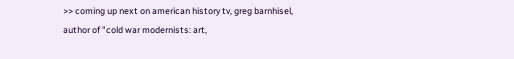>> coming up next on american history tv, greg barnhisel, author of "cold war modernists: art,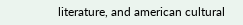literature, and american cultural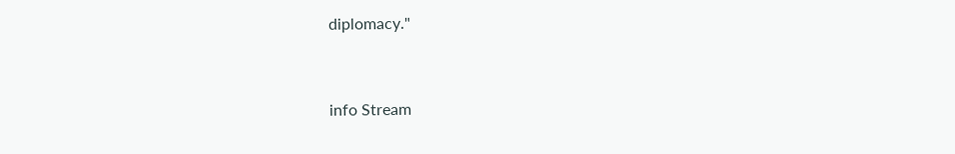diplomacy."


info Stream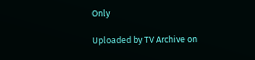Only

Uploaded by TV Archive on